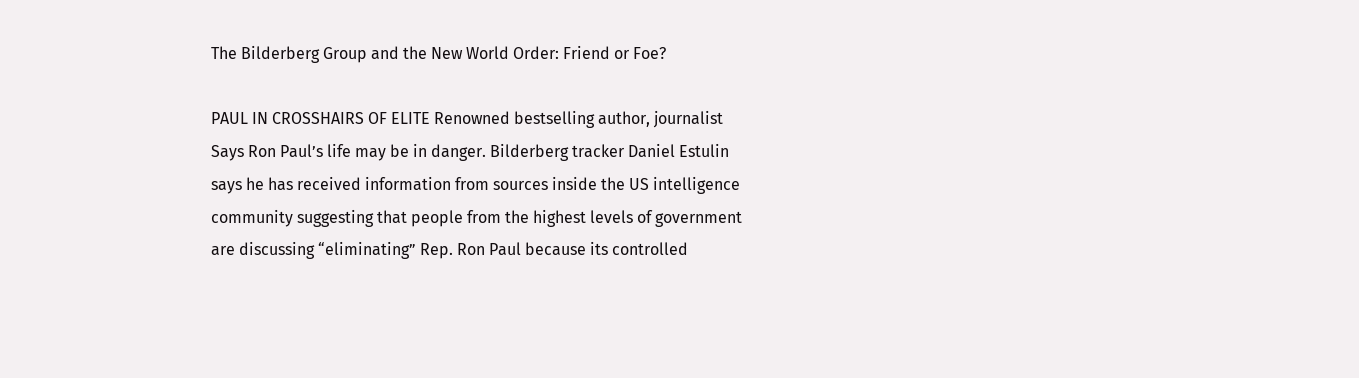The Bilderberg Group and the New World Order: Friend or Foe?

PAUL IN CROSSHAIRS OF ELITE Renowned bestselling author, journalist Says Ron Paul’s life may be in danger. Bilderberg tracker Daniel Estulin says he has received information from sources inside the US intelligence community suggesting that people from the highest levels of government are discussing “eliminating” Rep. Ron Paul because its controlled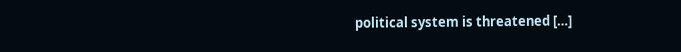political system is threatened […]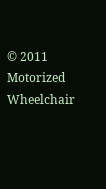© 2011 Motorized Wheelchair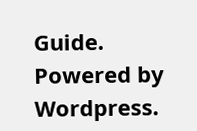Guide. Powered by Wordpress.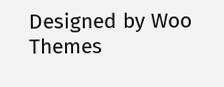Designed by Woo Themes